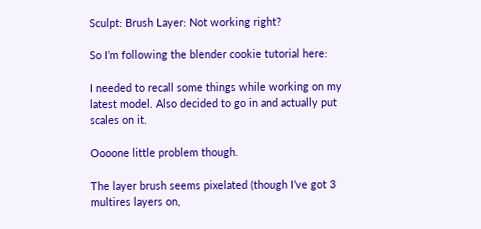Sculpt: Brush Layer: Not working right?

So I’m following the blender cookie tutorial here:

I needed to recall some things while working on my latest model. Also decided to go in and actually put scales on it.

Oooone little problem though.

The layer brush seems pixelated (though I’ve got 3 multires layers on,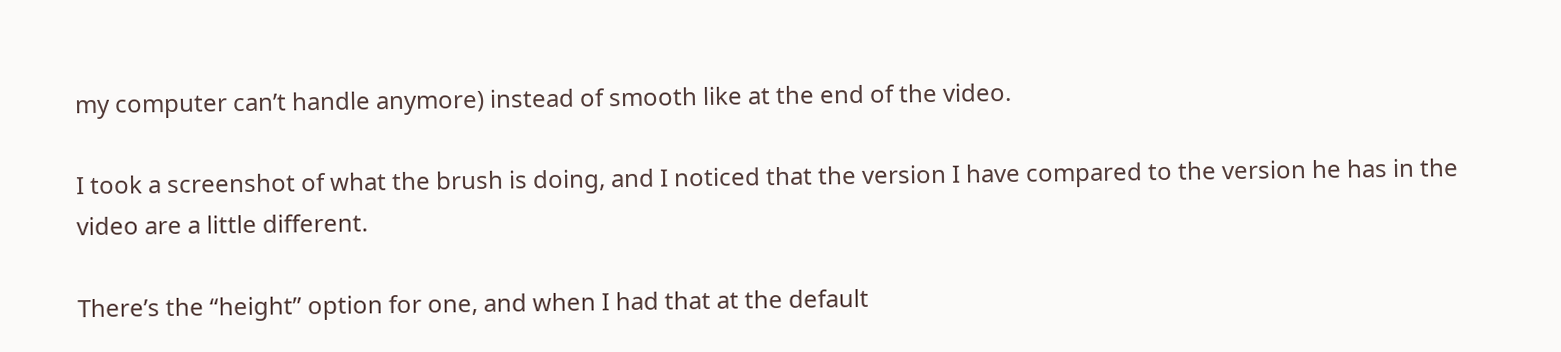my computer can’t handle anymore) instead of smooth like at the end of the video.

I took a screenshot of what the brush is doing, and I noticed that the version I have compared to the version he has in the video are a little different.

There’s the “height” option for one, and when I had that at the default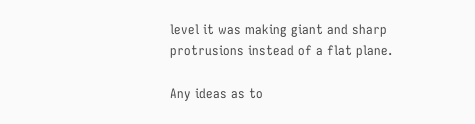level it was making giant and sharp protrusions instead of a flat plane.

Any ideas as to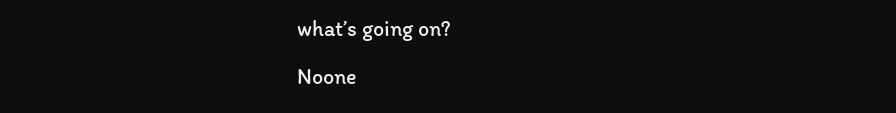what’s going on?

Noone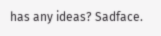has any ideas? Sadface.